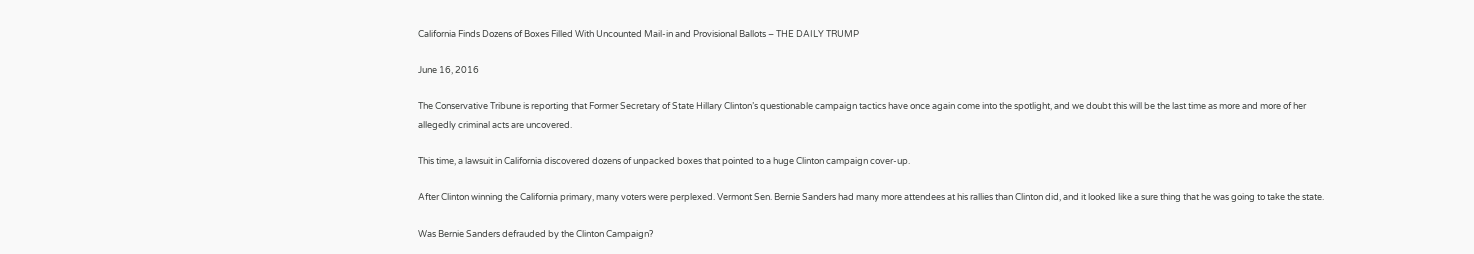California Finds Dozens of Boxes Filled With Uncounted Mail-in and Provisional Ballots – THE DAILY TRUMP

June 16, 2016

The Conservative Tribune is reporting that Former Secretary of State Hillary Clinton’s questionable campaign tactics have once again come into the spotlight, and we doubt this will be the last time as more and more of her allegedly criminal acts are uncovered.

This time, a lawsuit in California discovered dozens of unpacked boxes that pointed to a huge Clinton campaign cover-up.

After Clinton winning the California primary, many voters were perplexed. Vermont Sen. Bernie Sanders had many more attendees at his rallies than Clinton did, and it looked like a sure thing that he was going to take the state.

Was Bernie Sanders defrauded by the Clinton Campaign?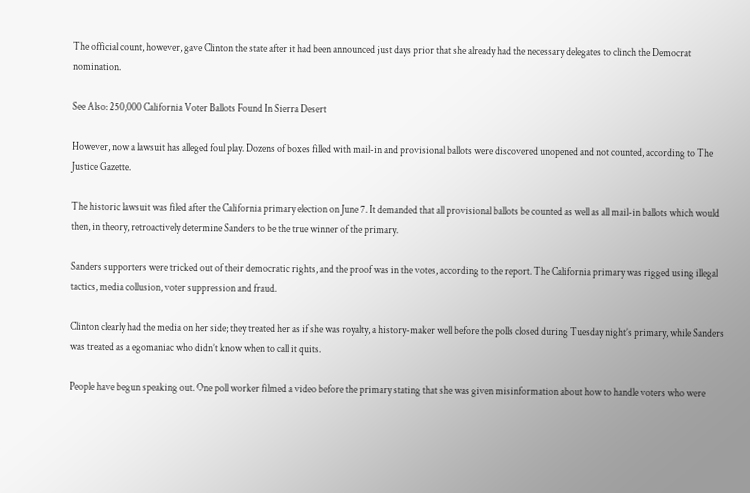The official count, however, gave Clinton the state after it had been announced just days prior that she already had the necessary delegates to clinch the Democrat nomination.

See Also: 250,000 California Voter Ballots Found In Sierra Desert

However, now a lawsuit has alleged foul play. Dozens of boxes filled with mail-in and provisional ballots were discovered unopened and not counted, according to The Justice Gazette.

The historic lawsuit was filed after the California primary election on June 7. It demanded that all provisional ballots be counted as well as all mail-in ballots which would then, in theory, retroactively determine Sanders to be the true winner of the primary.

Sanders supporters were tricked out of their democratic rights, and the proof was in the votes, according to the report. The California primary was rigged using illegal tactics, media collusion, voter suppression and fraud.

Clinton clearly had the media on her side; they treated her as if she was royalty, a history-maker well before the polls closed during Tuesday night’s primary, while Sanders was treated as a egomaniac who didn’t know when to call it quits.

People have begun speaking out. One poll worker filmed a video before the primary stating that she was given misinformation about how to handle voters who were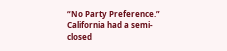“No Party Preference.” California had a semi-closed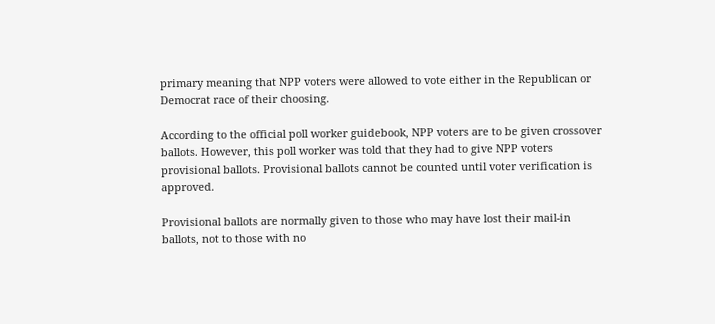primary meaning that NPP voters were allowed to vote either in the Republican or Democrat race of their choosing.

According to the official poll worker guidebook, NPP voters are to be given crossover ballots. However, this poll worker was told that they had to give NPP voters provisional ballots. Provisional ballots cannot be counted until voter verification is approved.

Provisional ballots are normally given to those who may have lost their mail-in ballots, not to those with no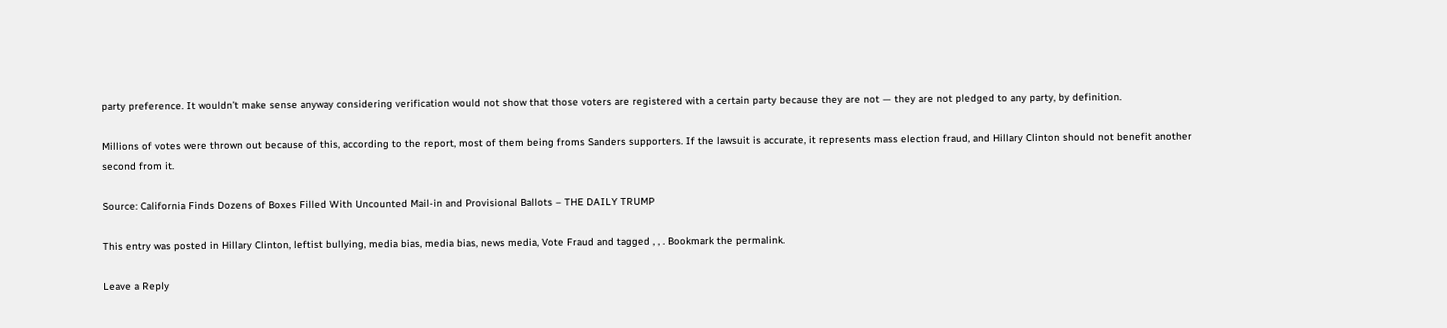party preference. It wouldn’t make sense anyway considering verification would not show that those voters are registered with a certain party because they are not — they are not pledged to any party, by definition.

Millions of votes were thrown out because of this, according to the report, most of them being froms Sanders supporters. If the lawsuit is accurate, it represents mass election fraud, and Hillary Clinton should not benefit another second from it.

Source: California Finds Dozens of Boxes Filled With Uncounted Mail-in and Provisional Ballots – THE DAILY TRUMP

This entry was posted in Hillary Clinton, leftist bullying, media bias, media bias, news media, Vote Fraud and tagged , , . Bookmark the permalink.

Leave a Reply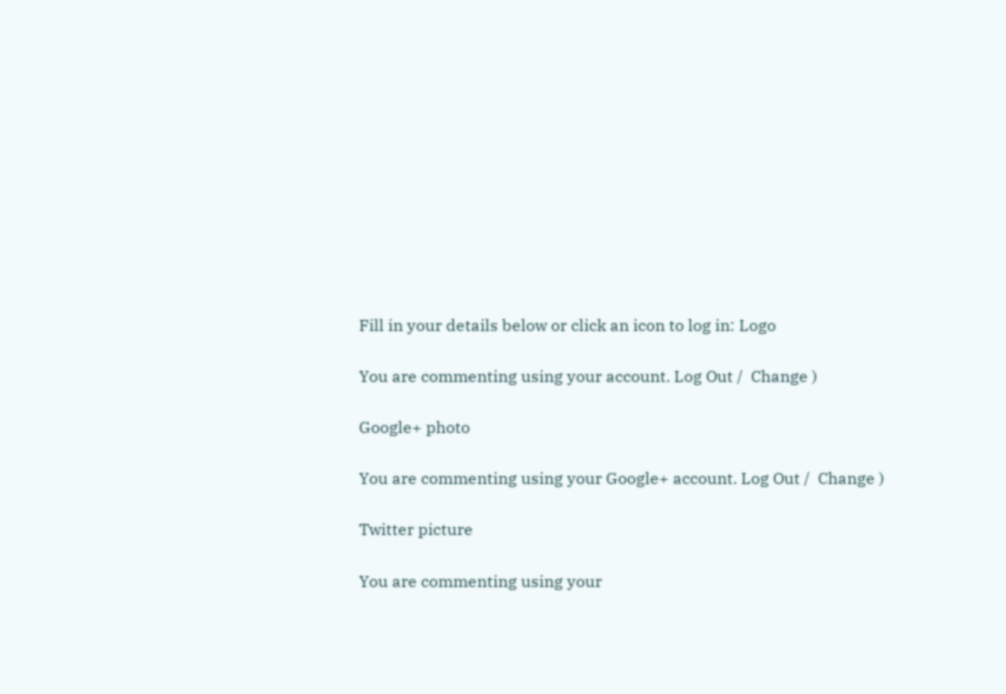Fill in your details below or click an icon to log in: Logo

You are commenting using your account. Log Out /  Change )

Google+ photo

You are commenting using your Google+ account. Log Out /  Change )

Twitter picture

You are commenting using your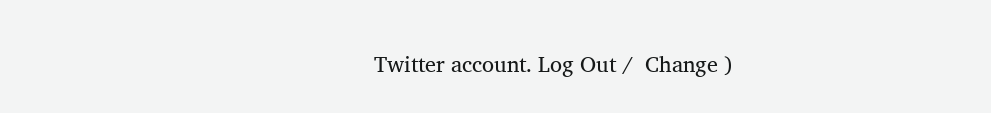Twitter account. Log Out /  Change )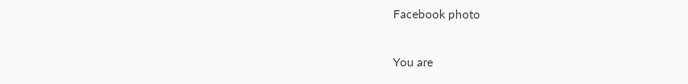Facebook photo

You are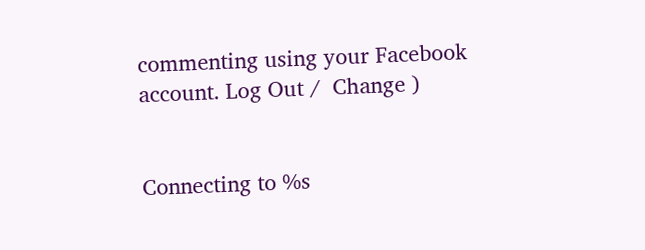commenting using your Facebook account. Log Out /  Change )


Connecting to %s